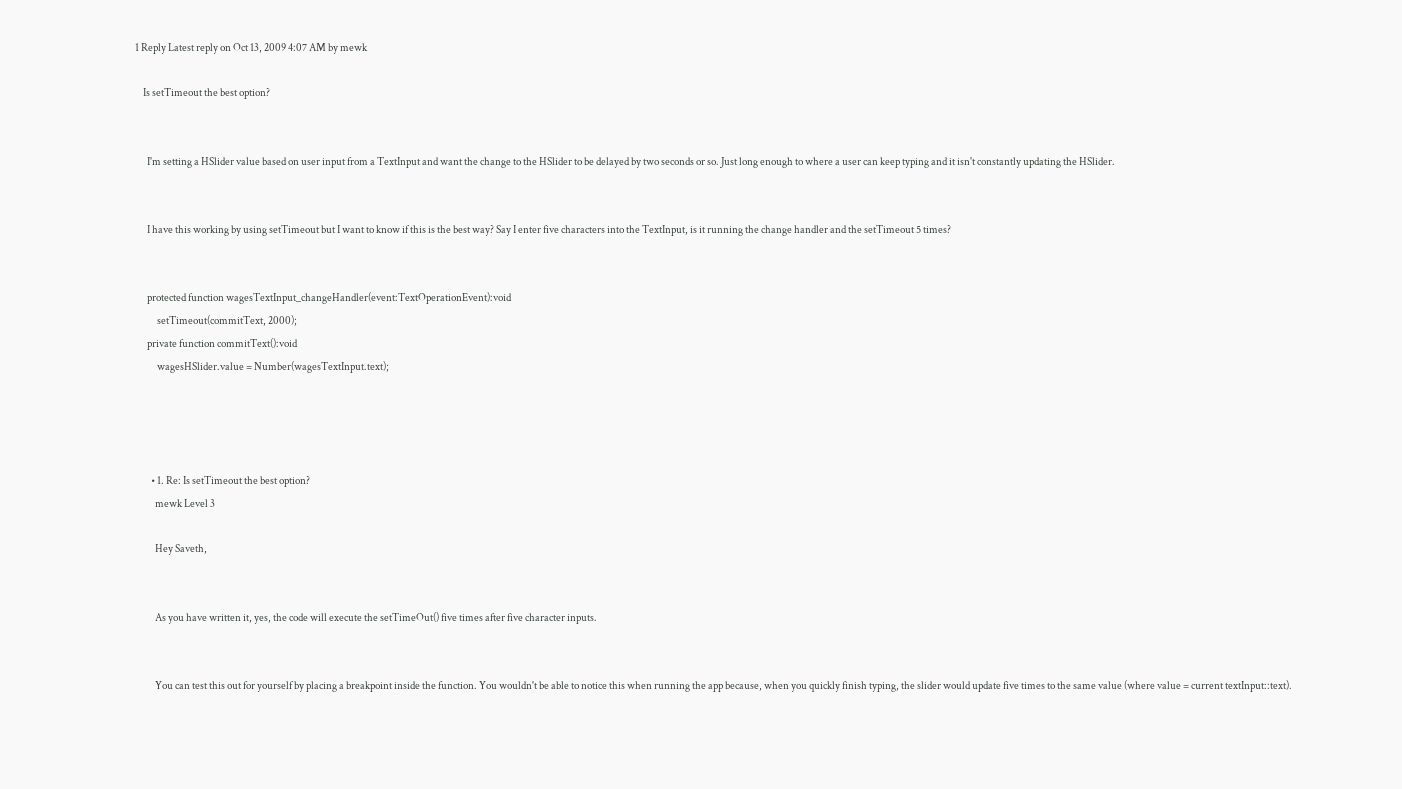1 Reply Latest reply on Oct 13, 2009 4:07 AM by mewk

    Is setTimeout the best option?


      I'm setting a HSlider value based on user input from a TextInput and want the change to the HSlider to be delayed by two seconds or so. Just long enough to where a user can keep typing and it isn't constantly updating the HSlider.


      I have this working by using setTimeout but I want to know if this is the best way? Say I enter five characters into the TextInput, is it running the change handler and the setTimeout 5 times?


      protected function wagesTextInput_changeHandler(event:TextOperationEvent):void
           setTimeout(commitText, 2000);
      private function commitText():void
           wagesHSlider.value = Number(wagesTextInput.text);




        • 1. Re: Is setTimeout the best option?
          mewk Level 3

          Hey Saveth,


          As you have written it, yes, the code will execute the setTimeOut() five times after five character inputs.


          You can test this out for yourself by placing a breakpoint inside the function. You wouldn't be able to notice this when running the app because, when you quickly finish typing, the slider would update five times to the same value (where value = current textInput::text).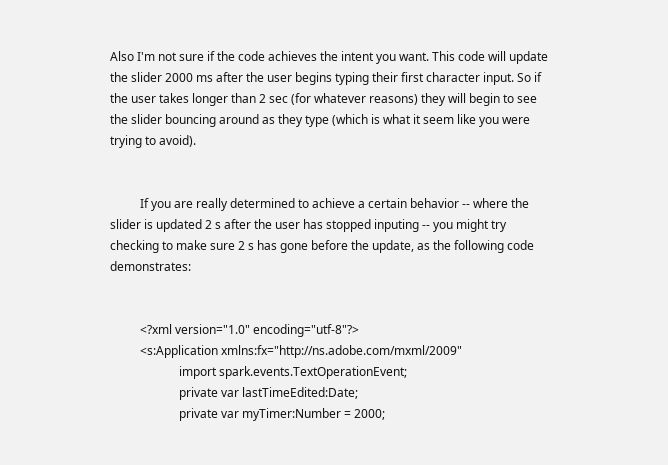Also I'm not sure if the code achieves the intent you want. This code will update the slider 2000 ms after the user begins typing their first character input. So if the user takes longer than 2 sec (for whatever reasons) they will begin to see the slider bouncing around as they type (which is what it seem like you were trying to avoid).


          If you are really determined to achieve a certain behavior -- where the slider is updated 2 s after the user has stopped inputing -- you might try checking to make sure 2 s has gone before the update, as the following code demonstrates:


          <?xml version="1.0" encoding="utf-8"?>
          <s:Application xmlns:fx="http://ns.adobe.com/mxml/2009"
                       import spark.events.TextOperationEvent;
                       private var lastTimeEdited:Date;
                       private var myTimer:Number = 2000;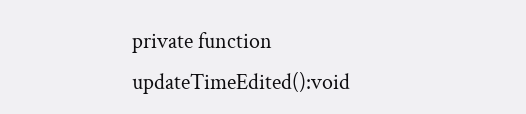private function updateTimeEdited():void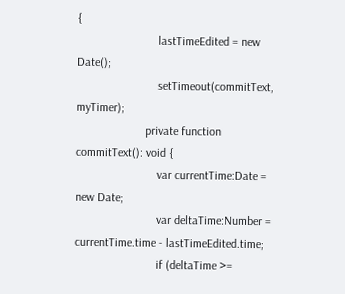{
                           lastTimeEdited = new Date();
                           setTimeout(commitText, myTimer);
                       private function commitText(): void {
                           var currentTime:Date = new Date;
                           var deltaTime:Number = currentTime.time - lastTimeEdited.time;
                           if (deltaTime >=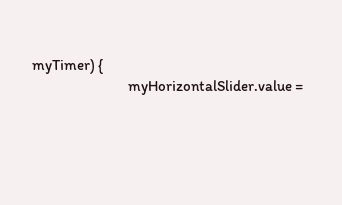myTimer) {
                                myHorizontalSlider.value =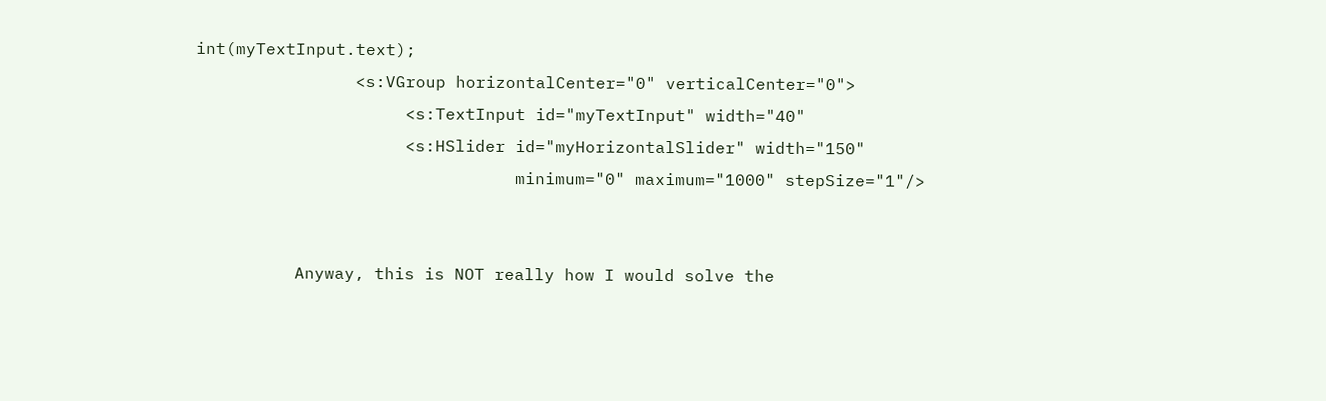int(myTextInput.text);
                <s:VGroup horizontalCenter="0" verticalCenter="0">
                     <s:TextInput id="myTextInput" width="40"
                     <s:HSlider id="myHorizontalSlider" width="150"
                                minimum="0" maximum="1000" stepSize="1"/>


          Anyway, this is NOT really how I would solve the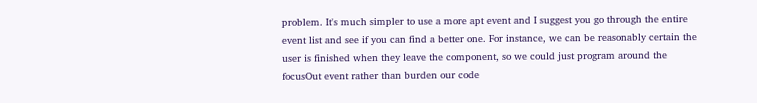problem. It's much simpler to use a more apt event and I suggest you go through the entire event list and see if you can find a better one. For instance, we can be reasonably certain the user is finished when they leave the component, so we could just program around the focusOut event rather than burden our code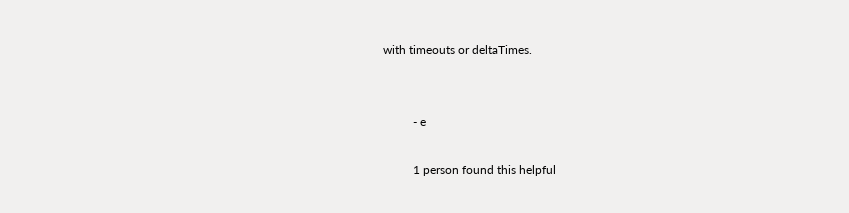with timeouts or deltaTimes.


          - e

          1 person found this helpful